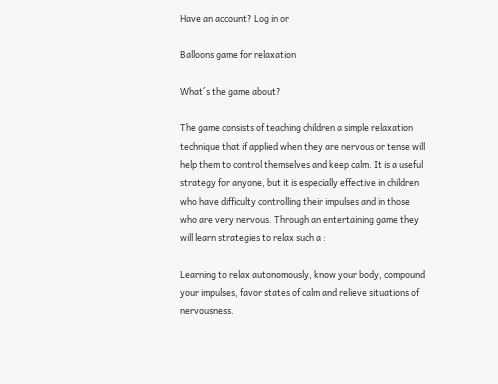Have an account? Log in or

Balloons game for relaxation

What´s the game about?

The game consists of teaching children a simple relaxation technique that if applied when they are nervous or tense will help them to control themselves and keep calm. It is a useful strategy for anyone, but it is especially effective in children who have difficulty controlling their impulses and in those who are very nervous. Through an entertaining game they will learn strategies to relax such a :

Learning to relax autonomously, know your body, compound your impulses, favor states of calm and relieve situations of nervousness.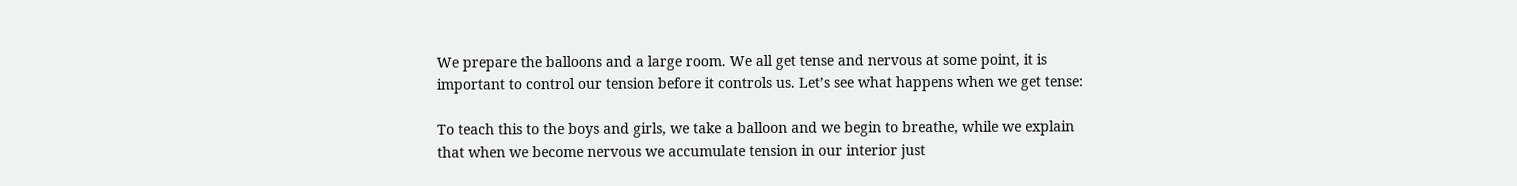We prepare the balloons and a large room. We all get tense and nervous at some point, it is important to control our tension before it controls us. Let’s see what happens when we get tense:

To teach this to the boys and girls, we take a balloon and we begin to breathe, while we explain that when we become nervous we accumulate tension in our interior just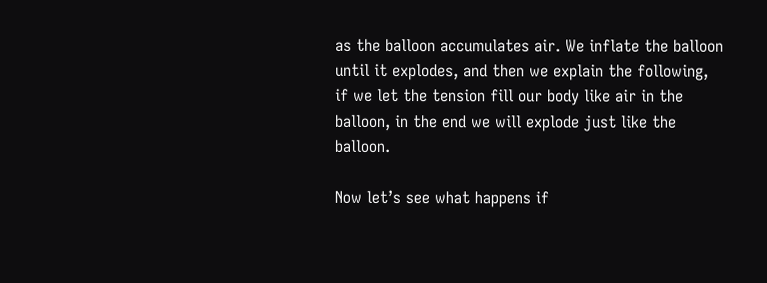as the balloon accumulates air. We inflate the balloon until it explodes, and then we explain the following, if we let the tension fill our body like air in the balloon, in the end we will explode just like the balloon.

Now let’s see what happens if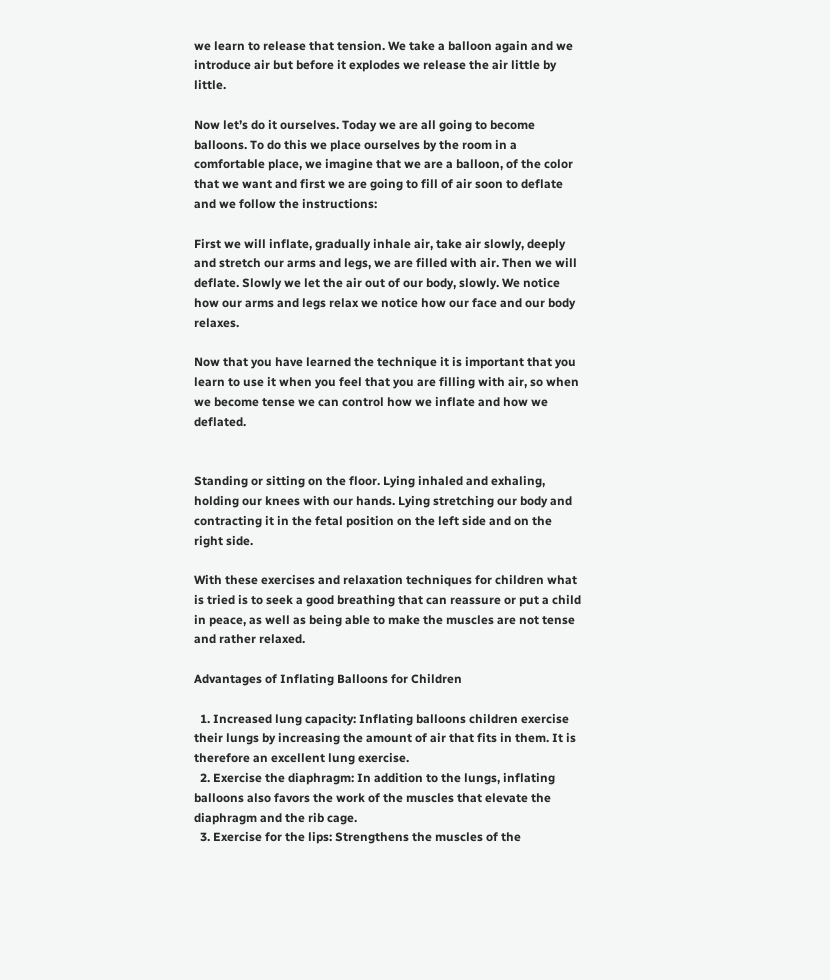we learn to release that tension. We take a balloon again and we introduce air but before it explodes we release the air little by little.

Now let’s do it ourselves. Today we are all going to become balloons. To do this we place ourselves by the room in a comfortable place, we imagine that we are a balloon, of the color that we want and first we are going to fill of air soon to deflate and we follow the instructions:

First we will inflate, gradually inhale air, take air slowly, deeply and stretch our arms and legs, we are filled with air. Then we will deflate. Slowly we let the air out of our body, slowly. We notice how our arms and legs relax we notice how our face and our body relaxes.

Now that you have learned the technique it is important that you learn to use it when you feel that you are filling with air, so when we become tense we can control how we inflate and how we deflated.


Standing or sitting on the floor. Lying inhaled and exhaling, holding our knees with our hands. Lying stretching our body and contracting it in the fetal position on the left side and on the right side.

With these exercises and relaxation techniques for children what is tried is to seek a good breathing that can reassure or put a child in peace, as well as being able to make the muscles are not tense and rather relaxed.

Advantages of Inflating Balloons for Children

  1. Increased lung capacity: Inflating balloons children exercise their lungs by increasing the amount of air that fits in them. It is therefore an excellent lung exercise.
  2. Exercise the diaphragm: In addition to the lungs, inflating balloons also favors the work of the muscles that elevate the diaphragm and the rib cage.
  3. Exercise for the lips: Strengthens the muscles of the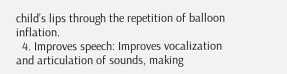child’s lips through the repetition of balloon inflation.
  4. Improves speech: Improves vocalization and articulation of sounds, making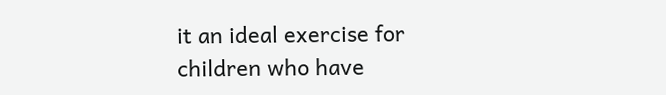it an ideal exercise for children who have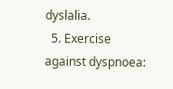dyslalia.
  5. Exercise against dyspnoea: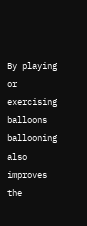By playing or exercising balloons ballooning also improves the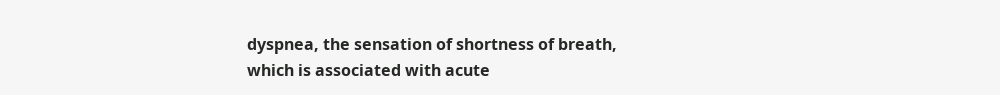dyspnea, the sensation of shortness of breath, which is associated with acute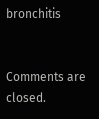bronchitis


Comments are closed.